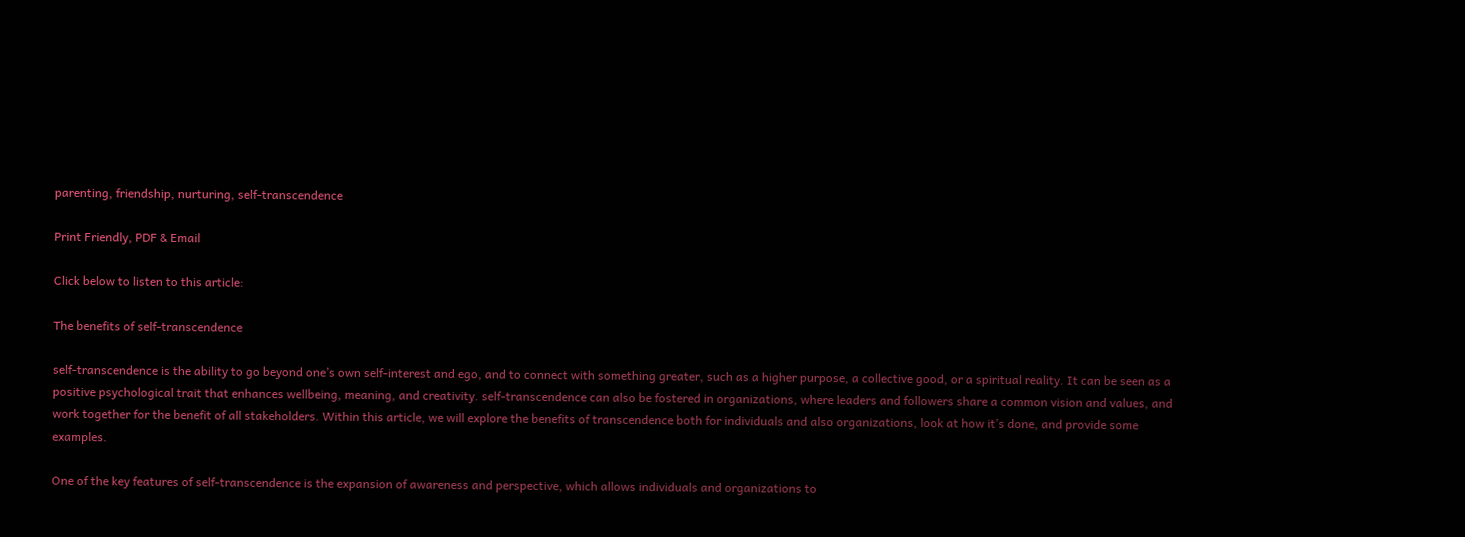parenting, friendship, nurturing, self-transcendence

Print Friendly, PDF & Email

Click below to listen to this article:

The benefits of self-transcendence

self-transcendence is the ability to go beyond one’s own self-interest and ego, and to connect with something greater, such as a higher purpose, a collective good, or a spiritual reality. It can be seen as a positive psychological trait that enhances wellbeing, meaning, and creativity. self-transcendence can also be fostered in organizations, where leaders and followers share a common vision and values, and work together for the benefit of all stakeholders. Within this article, we will explore the benefits of transcendence both for individuals and also organizations, look at how it’s done, and provide some examples.

One of the key features of self-transcendence is the expansion of awareness and perspective, which allows individuals and organizations to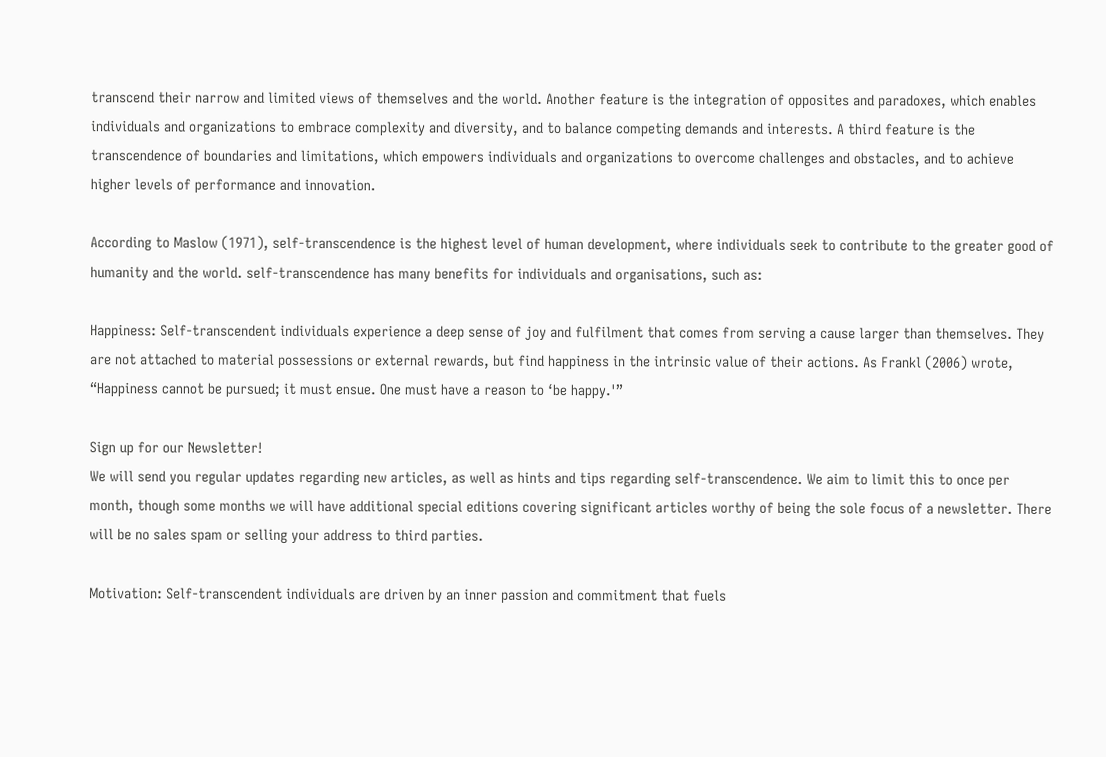transcend their narrow and limited views of themselves and the world. Another feature is the integration of opposites and paradoxes, which enables individuals and organizations to embrace complexity and diversity, and to balance competing demands and interests. A third feature is the transcendence of boundaries and limitations, which empowers individuals and organizations to overcome challenges and obstacles, and to achieve higher levels of performance and innovation.

According to Maslow (1971), self-transcendence is the highest level of human development, where individuals seek to contribute to the greater good of humanity and the world. self-transcendence has many benefits for individuals and organisations, such as:

Happiness: Self-transcendent individuals experience a deep sense of joy and fulfilment that comes from serving a cause larger than themselves. They are not attached to material possessions or external rewards, but find happiness in the intrinsic value of their actions. As Frankl (2006) wrote, “Happiness cannot be pursued; it must ensue. One must have a reason to ‘be happy.'”

Sign up for our Newsletter!
We will send you regular updates regarding new articles, as well as hints and tips regarding self-transcendence. We aim to limit this to once per month, though some months we will have additional special editions covering significant articles worthy of being the sole focus of a newsletter. There will be no sales spam or selling your address to third parties.

Motivation: Self-transcendent individuals are driven by an inner passion and commitment that fuels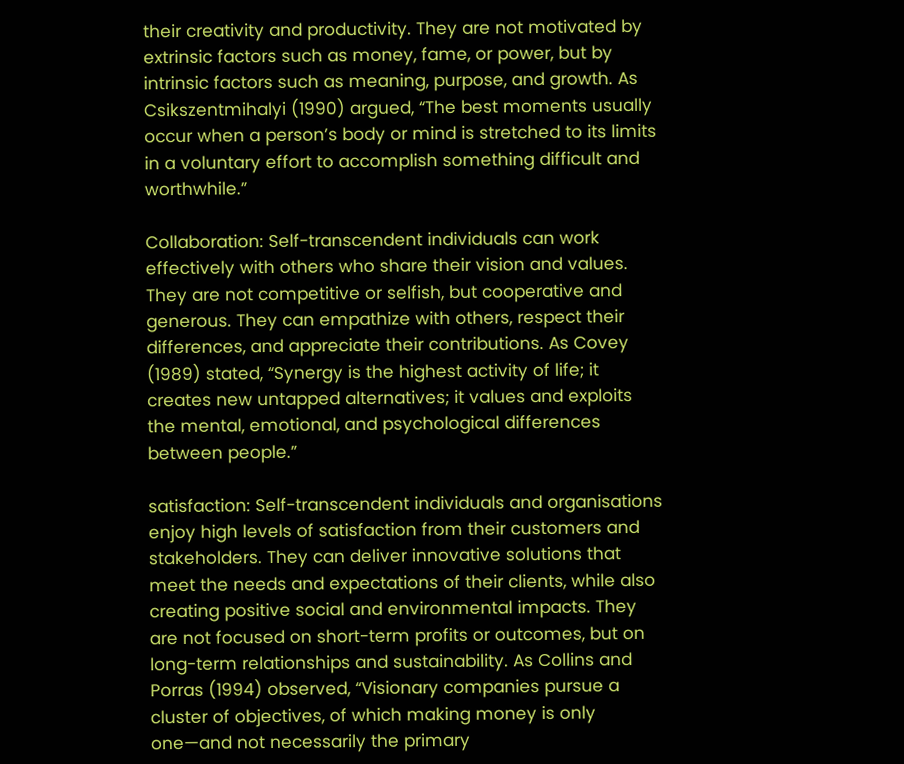their creativity and productivity. They are not motivated by extrinsic factors such as money, fame, or power, but by intrinsic factors such as meaning, purpose, and growth. As Csikszentmihalyi (1990) argued, “The best moments usually occur when a person’s body or mind is stretched to its limits in a voluntary effort to accomplish something difficult and worthwhile.”

Collaboration: Self-transcendent individuals can work effectively with others who share their vision and values. They are not competitive or selfish, but cooperative and generous. They can empathize with others, respect their differences, and appreciate their contributions. As Covey (1989) stated, “Synergy is the highest activity of life; it creates new untapped alternatives; it values and exploits the mental, emotional, and psychological differences between people.”

satisfaction: Self-transcendent individuals and organisations enjoy high levels of satisfaction from their customers and stakeholders. They can deliver innovative solutions that meet the needs and expectations of their clients, while also creating positive social and environmental impacts. They are not focused on short-term profits or outcomes, but on long-term relationships and sustainability. As Collins and Porras (1994) observed, “Visionary companies pursue a cluster of objectives, of which making money is only one—and not necessarily the primary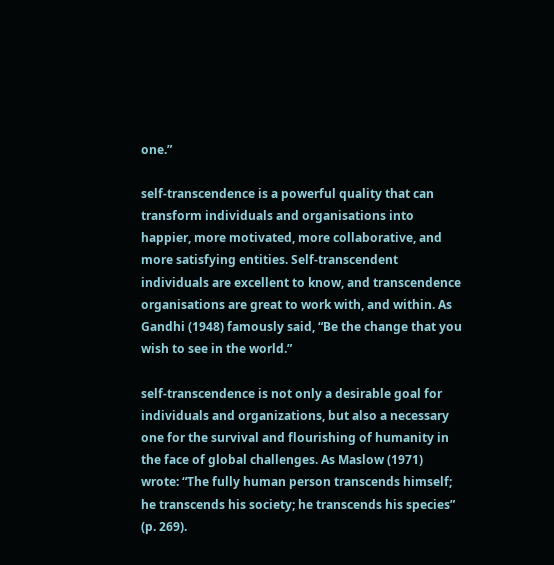one.”

self-transcendence is a powerful quality that can transform individuals and organisations into happier, more motivated, more collaborative, and more satisfying entities. Self-transcendent individuals are excellent to know, and transcendence organisations are great to work with, and within. As Gandhi (1948) famously said, “Be the change that you wish to see in the world.”

self-transcendence is not only a desirable goal for individuals and organizations, but also a necessary one for the survival and flourishing of humanity in the face of global challenges. As Maslow (1971) wrote: “The fully human person transcends himself; he transcends his society; he transcends his species” (p. 269).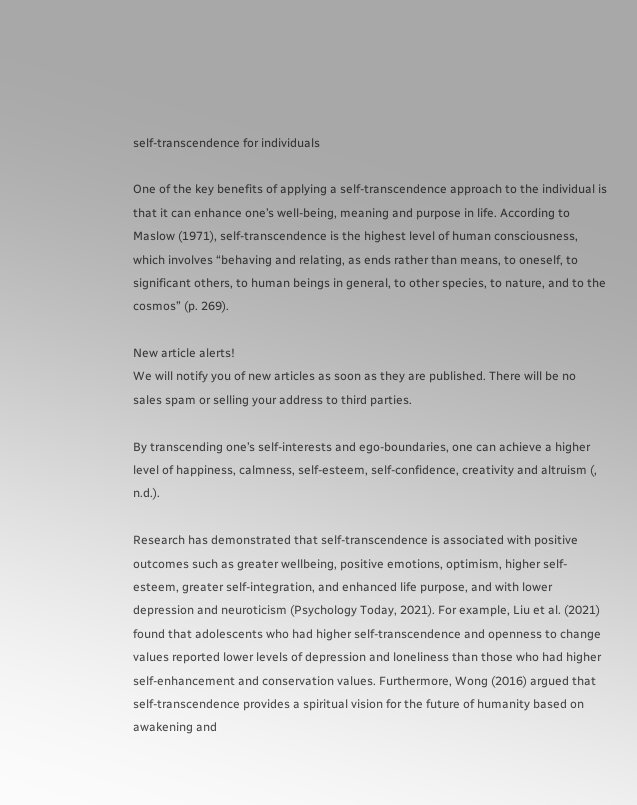self-transcendence for individuals

One of the key benefits of applying a self-transcendence approach to the individual is that it can enhance one’s well-being, meaning and purpose in life. According to Maslow (1971), self-transcendence is the highest level of human consciousness, which involves “behaving and relating, as ends rather than means, to oneself, to significant others, to human beings in general, to other species, to nature, and to the cosmos” (p. 269).

New article alerts!
We will notify you of new articles as soon as they are published. There will be no sales spam or selling your address to third parties.

By transcending one’s self-interests and ego-boundaries, one can achieve a higher level of happiness, calmness, self-esteem, self-confidence, creativity and altruism (, n.d.).

Research has demonstrated that self-transcendence is associated with positive outcomes such as greater wellbeing, positive emotions, optimism, higher self-esteem, greater self-integration, and enhanced life purpose, and with lower depression and neuroticism (Psychology Today, 2021). For example, Liu et al. (2021) found that adolescents who had higher self-transcendence and openness to change values reported lower levels of depression and loneliness than those who had higher self-enhancement and conservation values. Furthermore, Wong (2016) argued that self-transcendence provides a spiritual vision for the future of humanity based on awakening and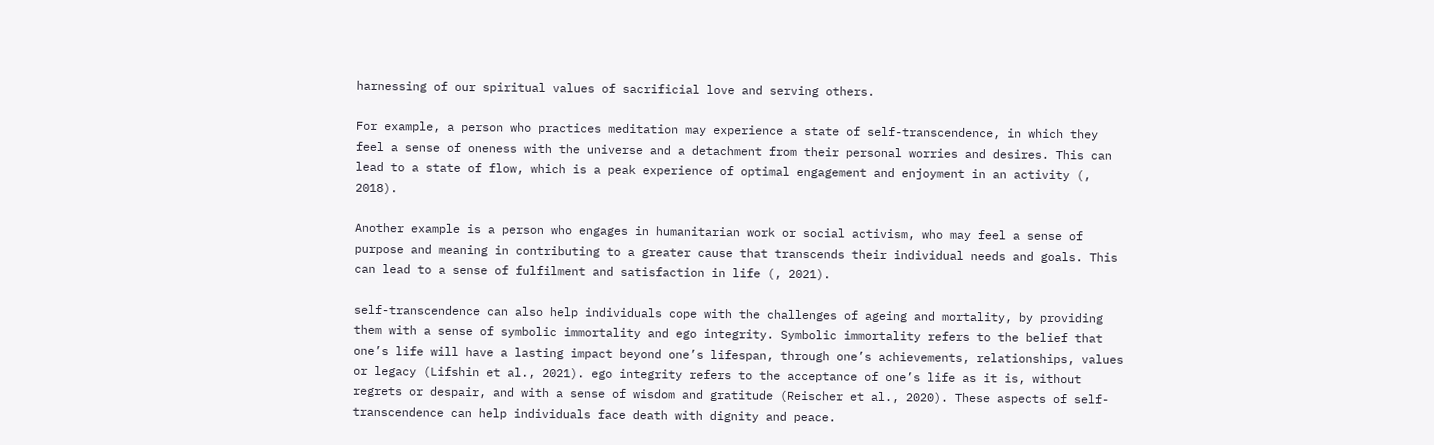harnessing of our spiritual values of sacrificial love and serving others.

For example, a person who practices meditation may experience a state of self-transcendence, in which they feel a sense of oneness with the universe and a detachment from their personal worries and desires. This can lead to a state of flow, which is a peak experience of optimal engagement and enjoyment in an activity (, 2018).

Another example is a person who engages in humanitarian work or social activism, who may feel a sense of purpose and meaning in contributing to a greater cause that transcends their individual needs and goals. This can lead to a sense of fulfilment and satisfaction in life (, 2021).

self-transcendence can also help individuals cope with the challenges of ageing and mortality, by providing them with a sense of symbolic immortality and ego integrity. Symbolic immortality refers to the belief that one’s life will have a lasting impact beyond one’s lifespan, through one’s achievements, relationships, values or legacy (Lifshin et al., 2021). ego integrity refers to the acceptance of one’s life as it is, without regrets or despair, and with a sense of wisdom and gratitude (Reischer et al., 2020). These aspects of self-transcendence can help individuals face death with dignity and peace.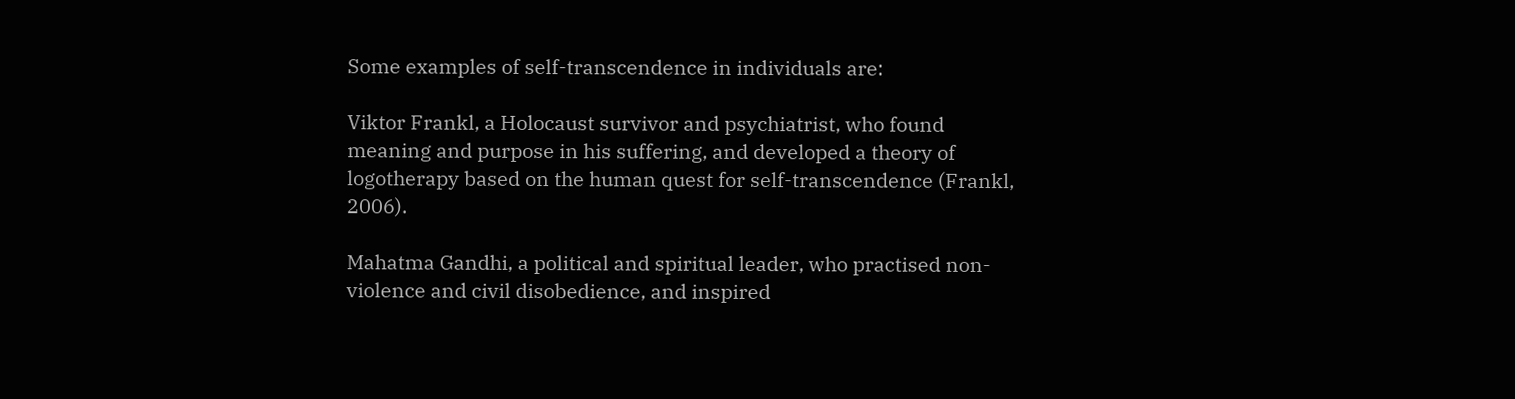Some examples of self-transcendence in individuals are:

Viktor Frankl, a Holocaust survivor and psychiatrist, who found meaning and purpose in his suffering, and developed a theory of logotherapy based on the human quest for self-transcendence (Frankl, 2006).

Mahatma Gandhi, a political and spiritual leader, who practised non-violence and civil disobedience, and inspired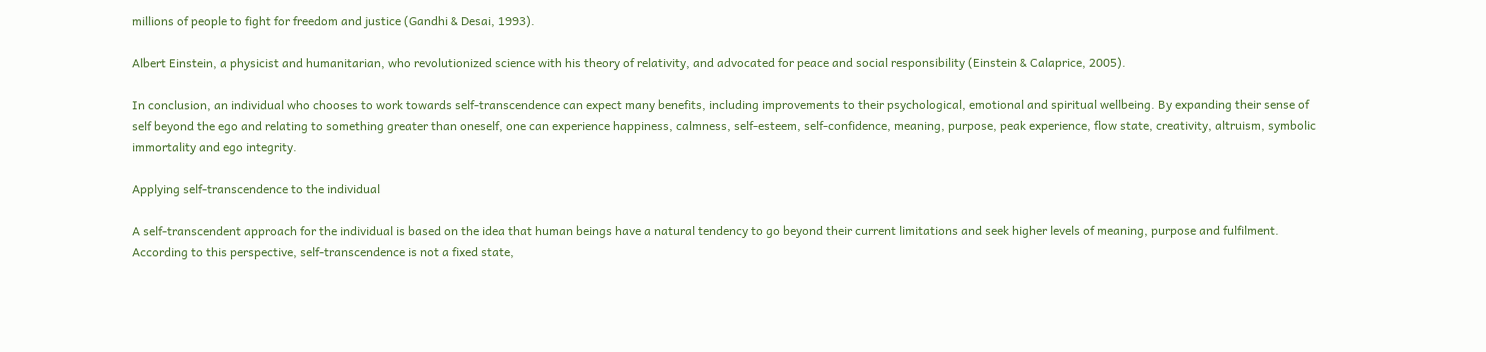millions of people to fight for freedom and justice (Gandhi & Desai, 1993).

Albert Einstein, a physicist and humanitarian, who revolutionized science with his theory of relativity, and advocated for peace and social responsibility (Einstein & Calaprice, 2005).

In conclusion, an individual who chooses to work towards self-transcendence can expect many benefits, including improvements to their psychological, emotional and spiritual wellbeing. By expanding their sense of self beyond the ego and relating to something greater than oneself, one can experience happiness, calmness, self-esteem, self-confidence, meaning, purpose, peak experience, flow state, creativity, altruism, symbolic immortality and ego integrity.

Applying self-transcendence to the individual

A self-transcendent approach for the individual is based on the idea that human beings have a natural tendency to go beyond their current limitations and seek higher levels of meaning, purpose and fulfilment. According to this perspective, self-transcendence is not a fixed state,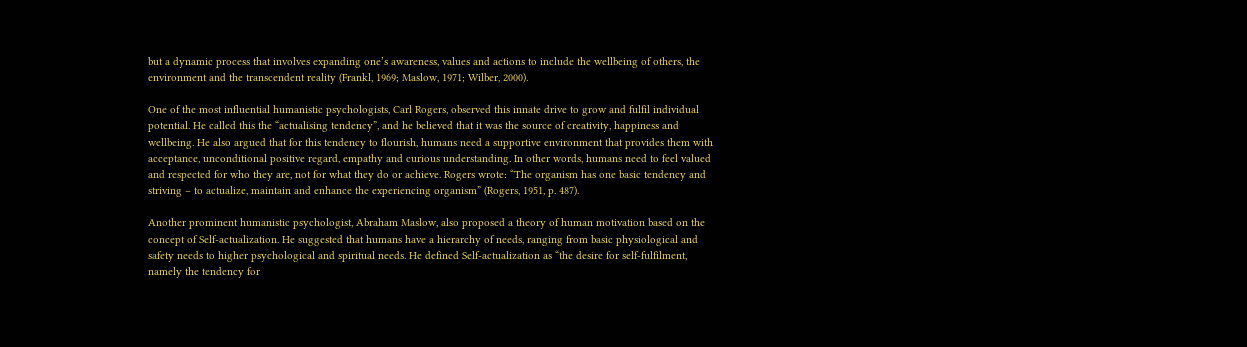but a dynamic process that involves expanding one’s awareness, values and actions to include the wellbeing of others, the environment and the transcendent reality (Frankl, 1969; Maslow, 1971; Wilber, 2000).

One of the most influential humanistic psychologists, Carl Rogers, observed this innate drive to grow and fulfil individual potential. He called this the “actualising tendency”, and he believed that it was the source of creativity, happiness and wellbeing. He also argued that for this tendency to flourish, humans need a supportive environment that provides them with acceptance, unconditional positive regard, empathy and curious understanding. In other words, humans need to feel valued and respected for who they are, not for what they do or achieve. Rogers wrote: “The organism has one basic tendency and striving – to actualize, maintain and enhance the experiencing organism” (Rogers, 1951, p. 487).

Another prominent humanistic psychologist, Abraham Maslow, also proposed a theory of human motivation based on the concept of Self-actualization. He suggested that humans have a hierarchy of needs, ranging from basic physiological and safety needs to higher psychological and spiritual needs. He defined Self-actualization as “the desire for self-fulfilment, namely the tendency for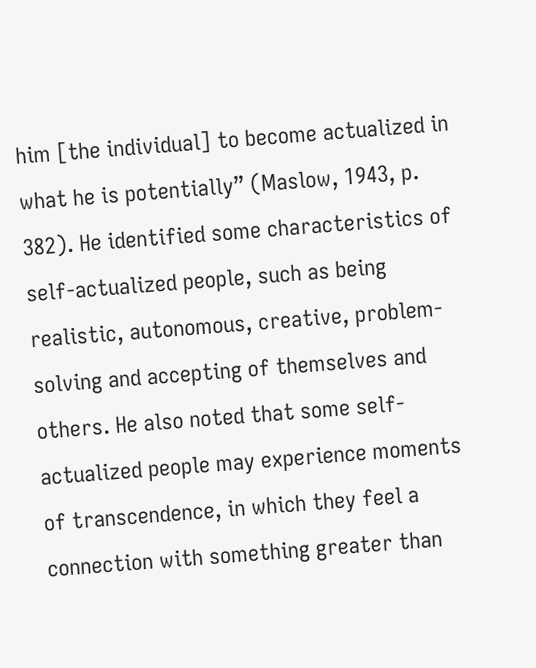him [the individual] to become actualized in what he is potentially” (Maslow, 1943, p. 382). He identified some characteristics of self-actualized people, such as being realistic, autonomous, creative, problem-solving and accepting of themselves and others. He also noted that some self-actualized people may experience moments of transcendence, in which they feel a connection with something greater than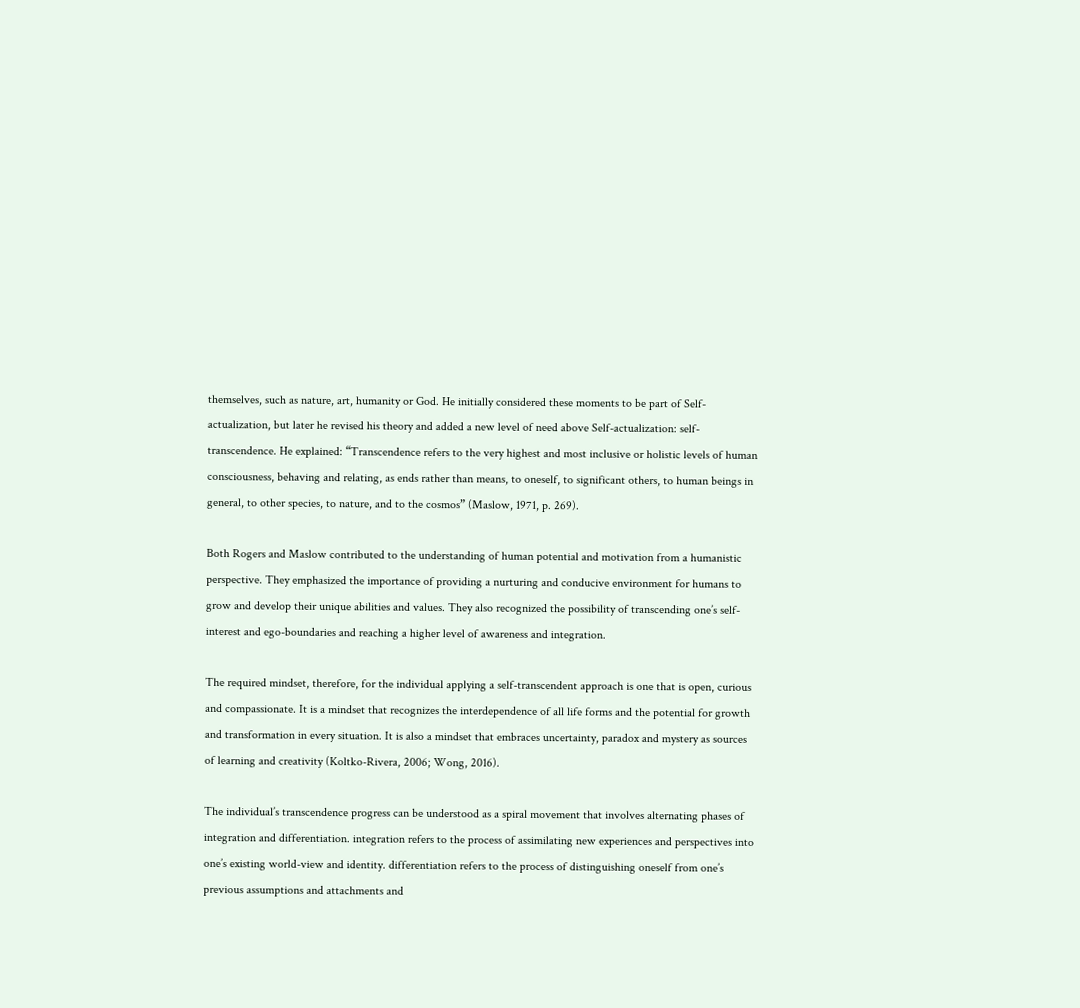themselves, such as nature, art, humanity or God. He initially considered these moments to be part of Self-actualization, but later he revised his theory and added a new level of need above Self-actualization: self-transcendence. He explained: “Transcendence refers to the very highest and most inclusive or holistic levels of human consciousness, behaving and relating, as ends rather than means, to oneself, to significant others, to human beings in general, to other species, to nature, and to the cosmos” (Maslow, 1971, p. 269).

Both Rogers and Maslow contributed to the understanding of human potential and motivation from a humanistic perspective. They emphasized the importance of providing a nurturing and conducive environment for humans to grow and develop their unique abilities and values. They also recognized the possibility of transcending one’s self-interest and ego-boundaries and reaching a higher level of awareness and integration.

The required mindset, therefore, for the individual applying a self-transcendent approach is one that is open, curious and compassionate. It is a mindset that recognizes the interdependence of all life forms and the potential for growth and transformation in every situation. It is also a mindset that embraces uncertainty, paradox and mystery as sources of learning and creativity (Koltko-Rivera, 2006; Wong, 2016).

The individual’s transcendence progress can be understood as a spiral movement that involves alternating phases of integration and differentiation. integration refers to the process of assimilating new experiences and perspectives into one’s existing world-view and identity. differentiation refers to the process of distinguishing oneself from one’s previous assumptions and attachments and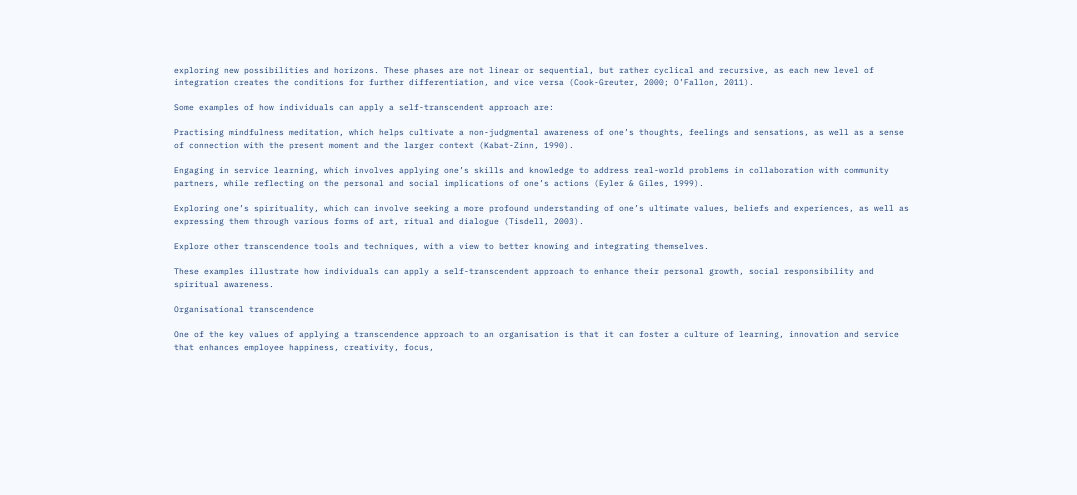exploring new possibilities and horizons. These phases are not linear or sequential, but rather cyclical and recursive, as each new level of integration creates the conditions for further differentiation, and vice versa (Cook-Greuter, 2000; O’Fallon, 2011).

Some examples of how individuals can apply a self-transcendent approach are:

Practising mindfulness meditation, which helps cultivate a non-judgmental awareness of one’s thoughts, feelings and sensations, as well as a sense of connection with the present moment and the larger context (Kabat-Zinn, 1990).

Engaging in service learning, which involves applying one’s skills and knowledge to address real-world problems in collaboration with community partners, while reflecting on the personal and social implications of one’s actions (Eyler & Giles, 1999).

Exploring one’s spirituality, which can involve seeking a more profound understanding of one’s ultimate values, beliefs and experiences, as well as expressing them through various forms of art, ritual and dialogue (Tisdell, 2003).

Explore other transcendence tools and techniques, with a view to better knowing and integrating themselves.

These examples illustrate how individuals can apply a self-transcendent approach to enhance their personal growth, social responsibility and spiritual awareness.

Organisational transcendence

One of the key values of applying a transcendence approach to an organisation is that it can foster a culture of learning, innovation and service that enhances employee happiness, creativity, focus,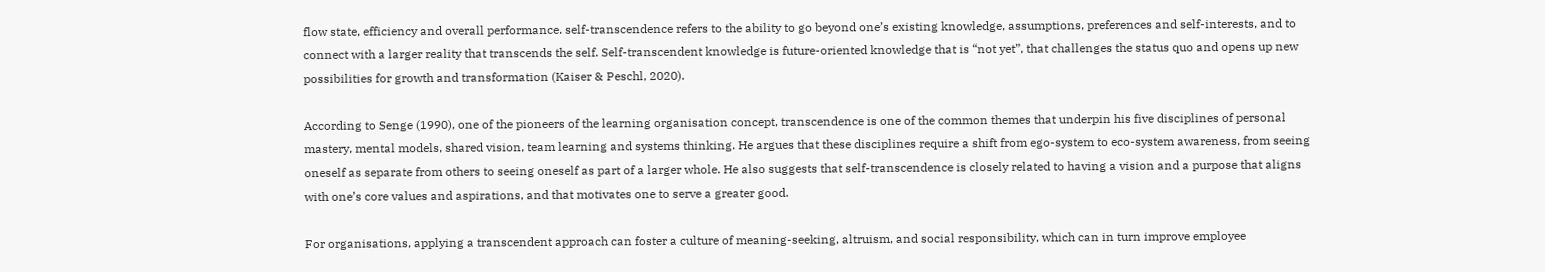flow state, efficiency and overall performance. self-transcendence refers to the ability to go beyond one’s existing knowledge, assumptions, preferences and self-interests, and to connect with a larger reality that transcends the self. Self-transcendent knowledge is future-oriented knowledge that is “not yet”, that challenges the status quo and opens up new possibilities for growth and transformation (Kaiser & Peschl, 2020).

According to Senge (1990), one of the pioneers of the learning organisation concept, transcendence is one of the common themes that underpin his five disciplines of personal mastery, mental models, shared vision, team learning and systems thinking. He argues that these disciplines require a shift from ego-system to eco-system awareness, from seeing oneself as separate from others to seeing oneself as part of a larger whole. He also suggests that self-transcendence is closely related to having a vision and a purpose that aligns with one’s core values and aspirations, and that motivates one to serve a greater good.

For organisations, applying a transcendent approach can foster a culture of meaning-seeking, altruism, and social responsibility, which can in turn improve employee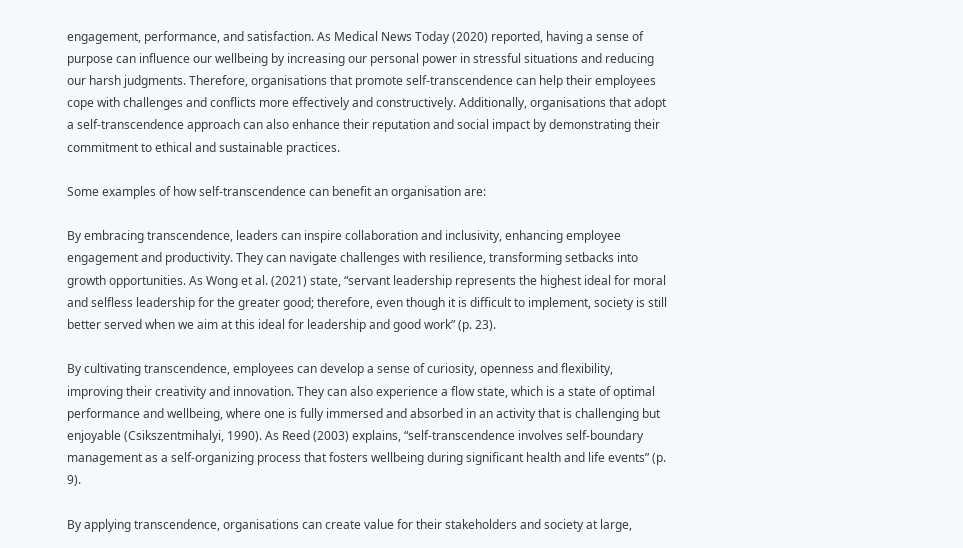engagement, performance, and satisfaction. As Medical News Today (2020) reported, having a sense of purpose can influence our wellbeing by increasing our personal power in stressful situations and reducing our harsh judgments. Therefore, organisations that promote self-transcendence can help their employees cope with challenges and conflicts more effectively and constructively. Additionally, organisations that adopt a self-transcendence approach can also enhance their reputation and social impact by demonstrating their commitment to ethical and sustainable practices.

Some examples of how self-transcendence can benefit an organisation are:

By embracing transcendence, leaders can inspire collaboration and inclusivity, enhancing employee engagement and productivity. They can navigate challenges with resilience, transforming setbacks into growth opportunities. As Wong et al. (2021) state, “servant leadership represents the highest ideal for moral and selfless leadership for the greater good; therefore, even though it is difficult to implement, society is still better served when we aim at this ideal for leadership and good work” (p. 23).

By cultivating transcendence, employees can develop a sense of curiosity, openness and flexibility, improving their creativity and innovation. They can also experience a flow state, which is a state of optimal performance and wellbeing, where one is fully immersed and absorbed in an activity that is challenging but enjoyable (Csikszentmihalyi, 1990). As Reed (2003) explains, “self-transcendence involves self-boundary management as a self-organizing process that fosters wellbeing during significant health and life events” (p. 9).

By applying transcendence, organisations can create value for their stakeholders and society at large,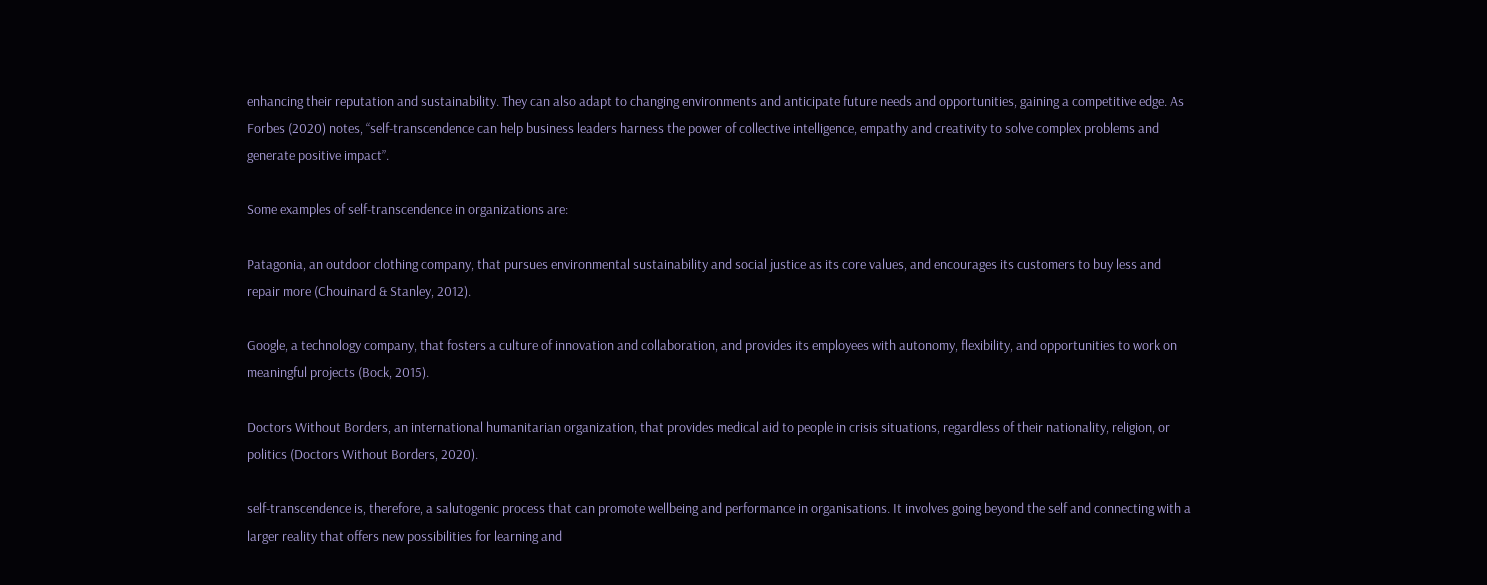enhancing their reputation and sustainability. They can also adapt to changing environments and anticipate future needs and opportunities, gaining a competitive edge. As Forbes (2020) notes, “self-transcendence can help business leaders harness the power of collective intelligence, empathy and creativity to solve complex problems and generate positive impact”.

Some examples of self-transcendence in organizations are:

Patagonia, an outdoor clothing company, that pursues environmental sustainability and social justice as its core values, and encourages its customers to buy less and repair more (Chouinard & Stanley, 2012).

Google, a technology company, that fosters a culture of innovation and collaboration, and provides its employees with autonomy, flexibility, and opportunities to work on meaningful projects (Bock, 2015).

Doctors Without Borders, an international humanitarian organization, that provides medical aid to people in crisis situations, regardless of their nationality, religion, or politics (Doctors Without Borders, 2020).

self-transcendence is, therefore, a salutogenic process that can promote wellbeing and performance in organisations. It involves going beyond the self and connecting with a larger reality that offers new possibilities for learning and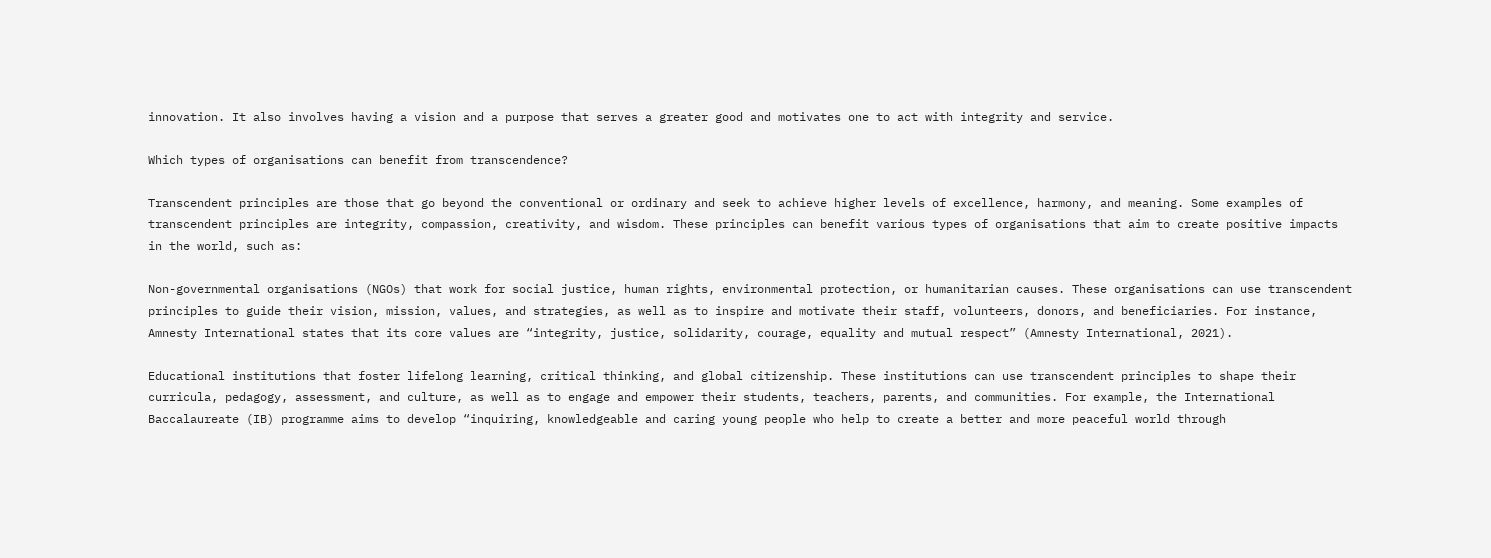innovation. It also involves having a vision and a purpose that serves a greater good and motivates one to act with integrity and service.

Which types of organisations can benefit from transcendence?

Transcendent principles are those that go beyond the conventional or ordinary and seek to achieve higher levels of excellence, harmony, and meaning. Some examples of transcendent principles are integrity, compassion, creativity, and wisdom. These principles can benefit various types of organisations that aim to create positive impacts in the world, such as:

Non-governmental organisations (NGOs) that work for social justice, human rights, environmental protection, or humanitarian causes. These organisations can use transcendent principles to guide their vision, mission, values, and strategies, as well as to inspire and motivate their staff, volunteers, donors, and beneficiaries. For instance, Amnesty International states that its core values are “integrity, justice, solidarity, courage, equality and mutual respect” (Amnesty International, 2021).

Educational institutions that foster lifelong learning, critical thinking, and global citizenship. These institutions can use transcendent principles to shape their curricula, pedagogy, assessment, and culture, as well as to engage and empower their students, teachers, parents, and communities. For example, the International Baccalaureate (IB) programme aims to develop “inquiring, knowledgeable and caring young people who help to create a better and more peaceful world through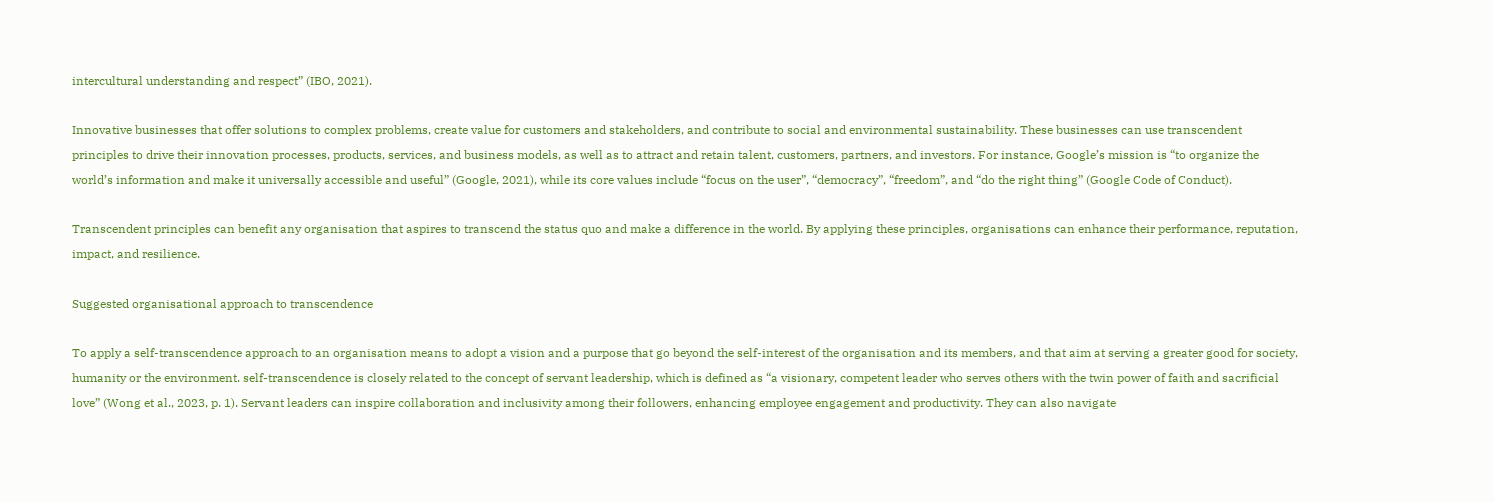intercultural understanding and respect” (IBO, 2021).

Innovative businesses that offer solutions to complex problems, create value for customers and stakeholders, and contribute to social and environmental sustainability. These businesses can use transcendent principles to drive their innovation processes, products, services, and business models, as well as to attract and retain talent, customers, partners, and investors. For instance, Google’s mission is “to organize the world’s information and make it universally accessible and useful” (Google, 2021), while its core values include “focus on the user”, “democracy”, “freedom”, and “do the right thing” (Google Code of Conduct).

Transcendent principles can benefit any organisation that aspires to transcend the status quo and make a difference in the world. By applying these principles, organisations can enhance their performance, reputation, impact, and resilience.

Suggested organisational approach to transcendence

To apply a self-transcendence approach to an organisation means to adopt a vision and a purpose that go beyond the self-interest of the organisation and its members, and that aim at serving a greater good for society, humanity or the environment. self-transcendence is closely related to the concept of servant leadership, which is defined as “a visionary, competent leader who serves others with the twin power of faith and sacrificial love” (Wong et al., 2023, p. 1). Servant leaders can inspire collaboration and inclusivity among their followers, enhancing employee engagement and productivity. They can also navigate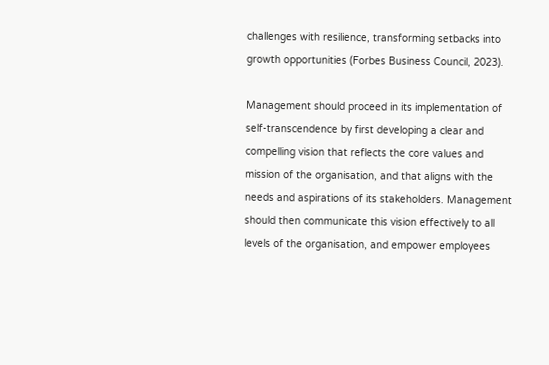challenges with resilience, transforming setbacks into growth opportunities (Forbes Business Council, 2023).

Management should proceed in its implementation of self-transcendence by first developing a clear and compelling vision that reflects the core values and mission of the organisation, and that aligns with the needs and aspirations of its stakeholders. Management should then communicate this vision effectively to all levels of the organisation, and empower employees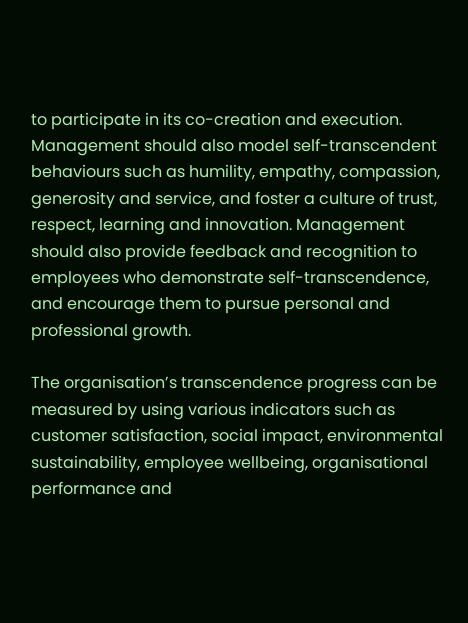to participate in its co-creation and execution. Management should also model self-transcendent behaviours such as humility, empathy, compassion, generosity and service, and foster a culture of trust, respect, learning and innovation. Management should also provide feedback and recognition to employees who demonstrate self-transcendence, and encourage them to pursue personal and professional growth.

The organisation’s transcendence progress can be measured by using various indicators such as customer satisfaction, social impact, environmental sustainability, employee wellbeing, organisational performance and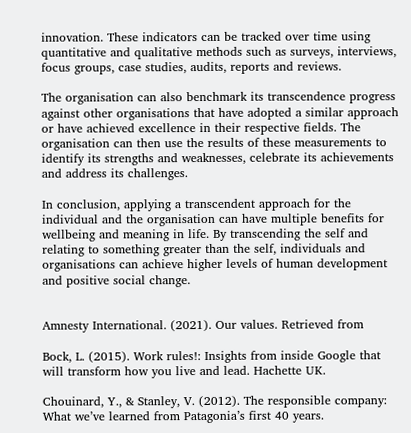innovation. These indicators can be tracked over time using quantitative and qualitative methods such as surveys, interviews, focus groups, case studies, audits, reports and reviews.

The organisation can also benchmark its transcendence progress against other organisations that have adopted a similar approach or have achieved excellence in their respective fields. The organisation can then use the results of these measurements to identify its strengths and weaknesses, celebrate its achievements and address its challenges.

In conclusion, applying a transcendent approach for the individual and the organisation can have multiple benefits for wellbeing and meaning in life. By transcending the self and relating to something greater than the self, individuals and organisations can achieve higher levels of human development and positive social change.


Amnesty International. (2021). Our values. Retrieved from

Bock, L. (2015). Work rules!: Insights from inside Google that will transform how you live and lead. Hachette UK.

Chouinard, Y., & Stanley, V. (2012). The responsible company: What we’ve learned from Patagonia’s first 40 years.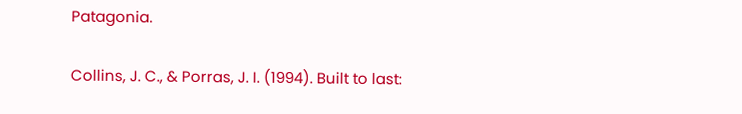Patagonia.

Collins, J. C., & Porras, J. I. (1994). Built to last: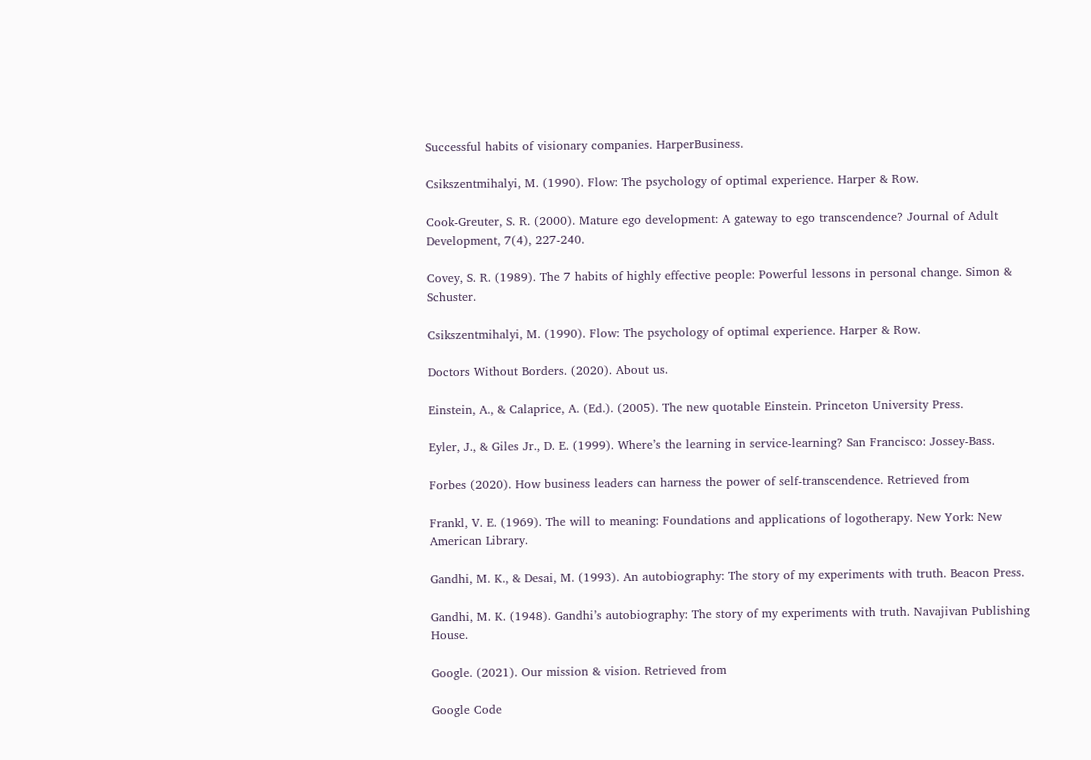Successful habits of visionary companies. HarperBusiness.

Csikszentmihalyi, M. (1990). Flow: The psychology of optimal experience. Harper & Row.

Cook-Greuter, S. R. (2000). Mature ego development: A gateway to ego transcendence? Journal of Adult Development, 7(4), 227-240.

Covey, S. R. (1989). The 7 habits of highly effective people: Powerful lessons in personal change. Simon & Schuster.

Csikszentmihalyi, M. (1990). Flow: The psychology of optimal experience. Harper & Row.

Doctors Without Borders. (2020). About us.

Einstein, A., & Calaprice, A. (Ed.). (2005). The new quotable Einstein. Princeton University Press.

Eyler, J., & Giles Jr., D. E. (1999). Where’s the learning in service-learning? San Francisco: Jossey-Bass.

Forbes (2020). How business leaders can harness the power of self-transcendence. Retrieved from

Frankl, V. E. (1969). The will to meaning: Foundations and applications of logotherapy. New York: New American Library.

Gandhi, M. K., & Desai, M. (1993). An autobiography: The story of my experiments with truth. Beacon Press.

Gandhi, M. K. (1948). Gandhi’s autobiography: The story of my experiments with truth. Navajivan Publishing House.

Google. (2021). Our mission & vision. Retrieved from

Google Code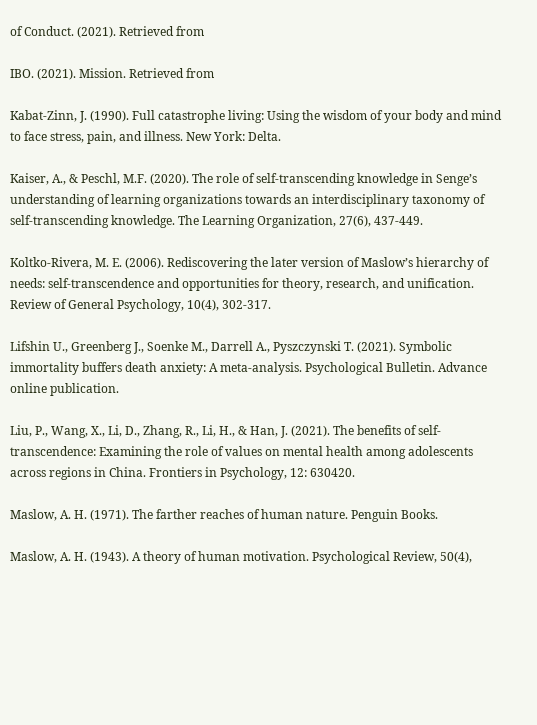of Conduct. (2021). Retrieved from

IBO. (2021). Mission. Retrieved from

Kabat-Zinn, J. (1990). Full catastrophe living: Using the wisdom of your body and mind to face stress, pain, and illness. New York: Delta.

Kaiser, A., & Peschl, M.F. (2020). The role of self-transcending knowledge in Senge’s understanding of learning organizations towards an interdisciplinary taxonomy of self-transcending knowledge. The Learning Organization, 27(6), 437-449.

Koltko-Rivera, M. E. (2006). Rediscovering the later version of Maslow’s hierarchy of needs: self-transcendence and opportunities for theory, research, and unification. Review of General Psychology, 10(4), 302-317.

Lifshin U., Greenberg J., Soenke M., Darrell A., Pyszczynski T. (2021). Symbolic immortality buffers death anxiety: A meta-analysis. Psychological Bulletin. Advance online publication.

Liu, P., Wang, X., Li, D., Zhang, R., Li, H., & Han, J. (2021). The benefits of self-transcendence: Examining the role of values on mental health among adolescents across regions in China. Frontiers in Psychology, 12: 630420.

Maslow, A. H. (1971). The farther reaches of human nature. Penguin Books.

Maslow, A. H. (1943). A theory of human motivation. Psychological Review, 50(4),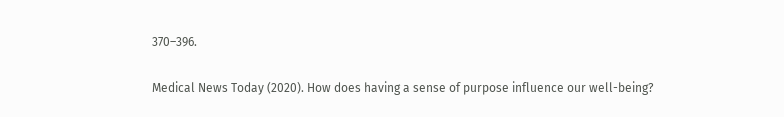370–396.

Medical News Today (2020). How does having a sense of purpose influence our well-being?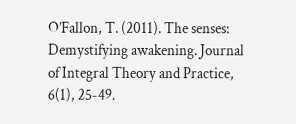O’Fallon, T. (2011). The senses: Demystifying awakening. Journal of Integral Theory and Practice, 6(1), 25-49.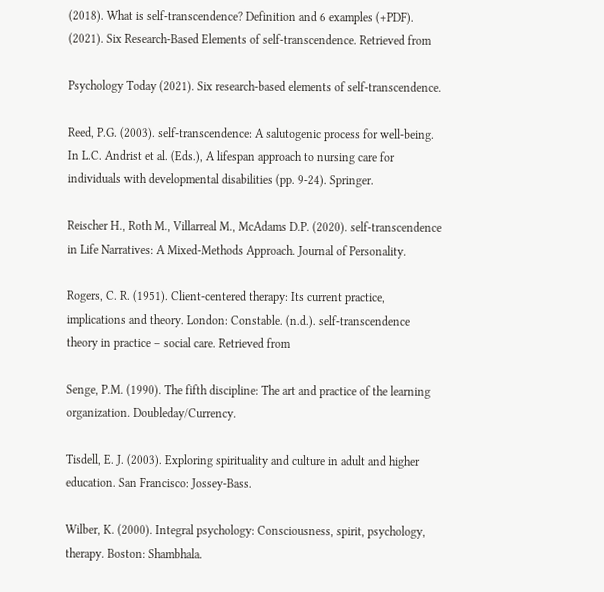(2018). What is self-transcendence? Definition and 6 examples (+PDF). (2021). Six Research-Based Elements of self-transcendence. Retrieved from

Psychology Today (2021). Six research-based elements of self-transcendence.

Reed, P.G. (2003). self-transcendence: A salutogenic process for well-being. In L.C. Andrist et al. (Eds.), A lifespan approach to nursing care for individuals with developmental disabilities (pp. 9-24). Springer.

Reischer H., Roth M., Villarreal M., McAdams D.P. (2020). self-transcendence in Life Narratives: A Mixed-Methods Approach. Journal of Personality.

Rogers, C. R. (1951). Client-centered therapy: Its current practice, implications and theory. London: Constable. (n.d.). self-transcendence theory in practice – social care. Retrieved from

Senge, P.M. (1990). The fifth discipline: The art and practice of the learning organization. Doubleday/Currency.

Tisdell, E. J. (2003). Exploring spirituality and culture in adult and higher education. San Francisco: Jossey-Bass.

Wilber, K. (2000). Integral psychology: Consciousness, spirit, psychology, therapy. Boston: Shambhala.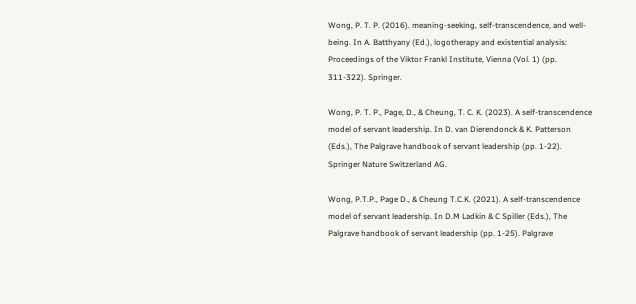Wong, P. T. P. (2016). meaning-seeking, self-transcendence, and well-being. In A. Batthyany (Ed.), logotherapy and existential analysis: Proceedings of the Viktor Frankl Institute, Vienna (Vol. 1) (pp. 311-322). Springer.

Wong, P. T. P., Page, D., & Cheung, T. C. K. (2023). A self-transcendence model of servant leadership. In D. van Dierendonck & K. Patterson (Eds.), The Palgrave handbook of servant leadership (pp. 1-22). Springer Nature Switzerland AG.

Wong, P.T.P., Page D., & Cheung T.C.K. (2021). A self-transcendence model of servant leadership. In D.M Ladkin & C Spiller (Eds.), The Palgrave handbook of servant leadership (pp. 1-25). Palgrave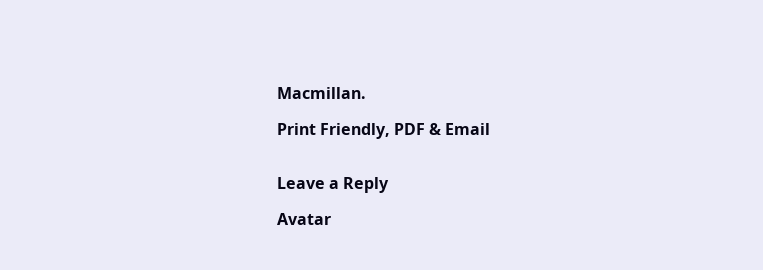Macmillan.

Print Friendly, PDF & Email


Leave a Reply

Avatar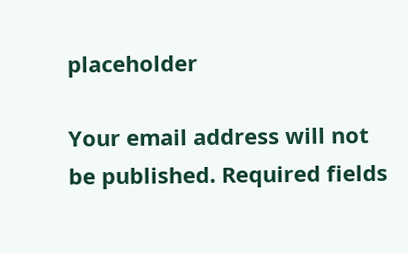placeholder

Your email address will not be published. Required fields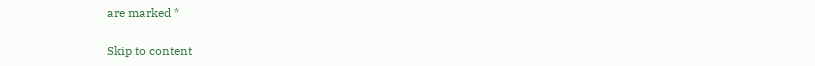are marked *

Skip to content